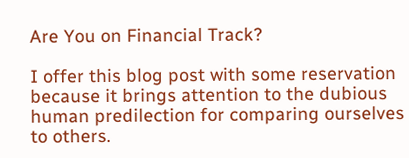Are You on Financial Track?

I offer this blog post with some reservation because it brings attention to the dubious human predilection for comparing ourselves to others.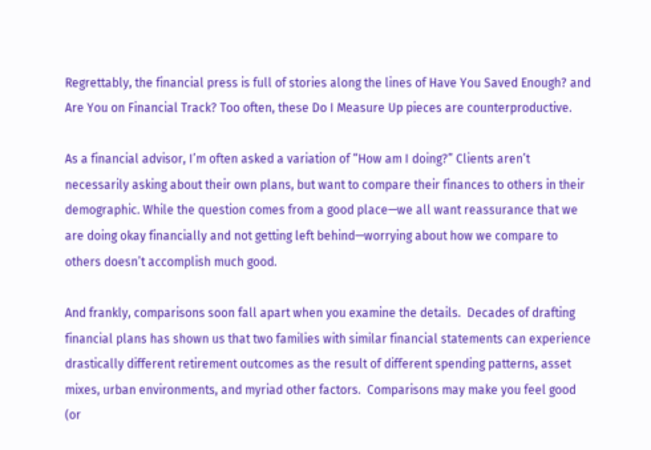Regrettably, the financial press is full of stories along the lines of Have You Saved Enough? and Are You on Financial Track? Too often, these Do I Measure Up pieces are counterproductive.

As a financial advisor, I’m often asked a variation of “How am I doing?” Clients aren’t necessarily asking about their own plans, but want to compare their finances to others in their demographic. While the question comes from a good place—we all want reassurance that we are doing okay financially and not getting left behind—worrying about how we compare to others doesn’t accomplish much good.

And frankly, comparisons soon fall apart when you examine the details.  Decades of drafting financial plans has shown us that two families with similar financial statements can experience drastically different retirement outcomes as the result of different spending patterns, asset mixes, urban environments, and myriad other factors.  Comparisons may make you feel good (or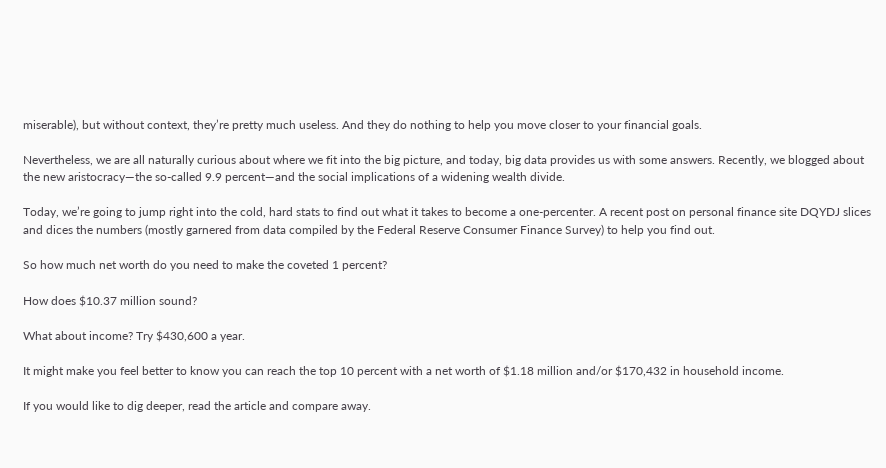miserable), but without context, they’re pretty much useless. And they do nothing to help you move closer to your financial goals.

Nevertheless, we are all naturally curious about where we fit into the big picture, and today, big data provides us with some answers. Recently, we blogged about the new aristocracy—the so-called 9.9 percent—and the social implications of a widening wealth divide.

Today, we’re going to jump right into the cold, hard stats to find out what it takes to become a one-percenter. A recent post on personal finance site DQYDJ slices and dices the numbers (mostly garnered from data compiled by the Federal Reserve Consumer Finance Survey) to help you find out.

So how much net worth do you need to make the coveted 1 percent?

How does $10.37 million sound?

What about income? Try $430,600 a year.

It might make you feel better to know you can reach the top 10 percent with a net worth of $1.18 million and/or $170,432 in household income.

If you would like to dig deeper, read the article and compare away.